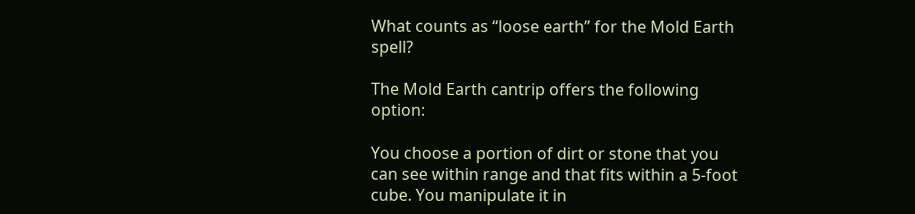What counts as “loose earth” for the Mold Earth spell?

The Mold Earth cantrip offers the following option:

You choose a portion of dirt or stone that you can see within range and that fits within a 5-foot cube. You manipulate it in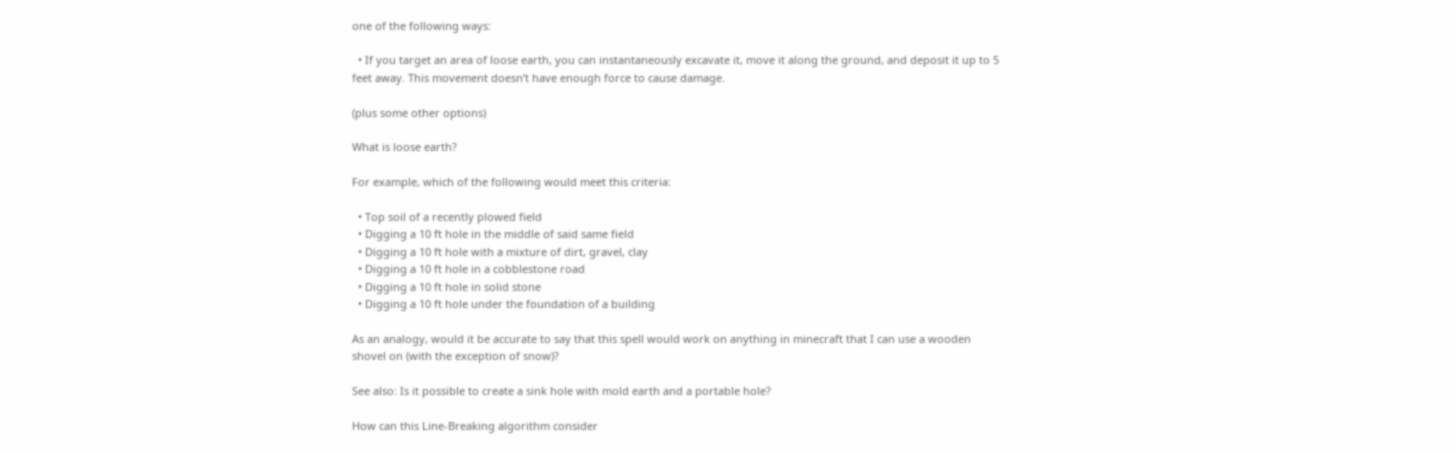one of the following ways:

  • If you target an area of loose earth, you can instantaneously excavate it, move it along the ground, and deposit it up to 5 feet away. This movement doesn’t have enough force to cause damage.

(plus some other options)

What is loose earth?

For example, which of the following would meet this criteria:

  • Top soil of a recently plowed field
  • Digging a 10 ft hole in the middle of said same field
  • Digging a 10 ft hole with a mixture of dirt, gravel, clay
  • Digging a 10 ft hole in a cobblestone road
  • Digging a 10 ft hole in solid stone
  • Digging a 10 ft hole under the foundation of a building

As an analogy, would it be accurate to say that this spell would work on anything in minecraft that I can use a wooden shovel on (with the exception of snow)?

See also: Is it possible to create a sink hole with mold earth and a portable hole?

How can this Line-Breaking algorithm consider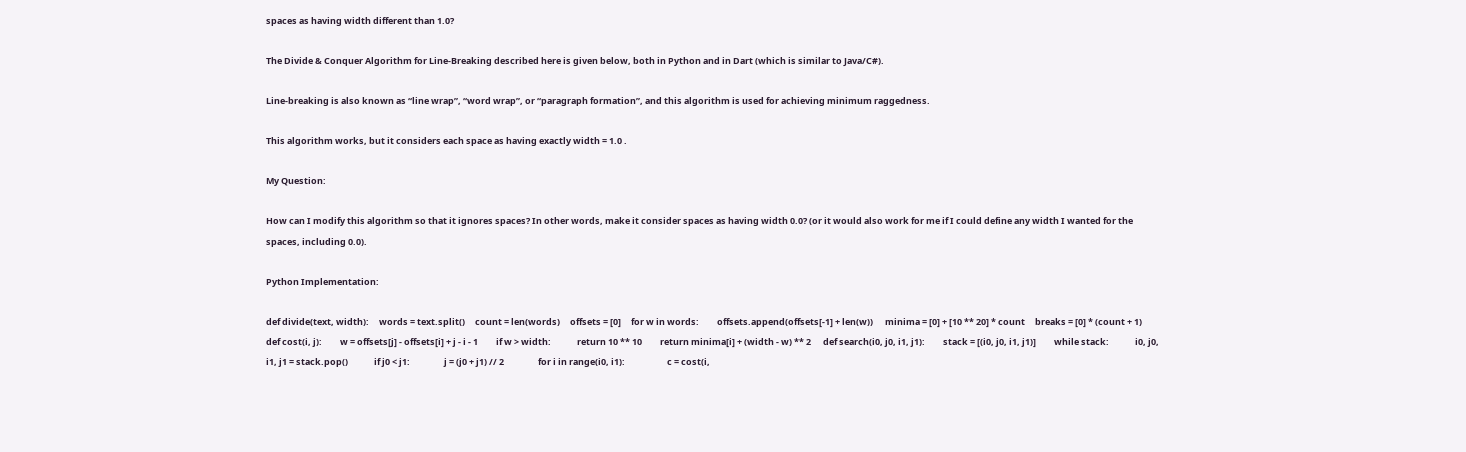spaces as having width different than 1.0?

The Divide & Conquer Algorithm for Line-Breaking described here is given below, both in Python and in Dart (which is similar to Java/C#).

Line-breaking is also known as “line wrap”, “word wrap”, or “paragraph formation”, and this algorithm is used for achieving minimum raggedness.

This algorithm works, but it considers each space as having exactly width = 1.0 .

My Question:

How can I modify this algorithm so that it ignores spaces? In other words, make it consider spaces as having width 0.0? (or it would also work for me if I could define any width I wanted for the spaces, including 0.0).

Python Implementation:

def divide(text, width):     words = text.split()     count = len(words)     offsets = [0]     for w in words:         offsets.append(offsets[-1] + len(w))      minima = [0] + [10 ** 20] * count     breaks = [0] * (count + 1)      def cost(i, j):         w = offsets[j] - offsets[i] + j - i - 1         if w > width:             return 10 ** 10         return minima[i] + (width - w) ** 2      def search(i0, j0, i1, j1):         stack = [(i0, j0, i1, j1)]         while stack:             i0, j0, i1, j1 = stack.pop()             if j0 < j1:                 j = (j0 + j1) // 2                 for i in range(i0, i1):                     c = cost(i,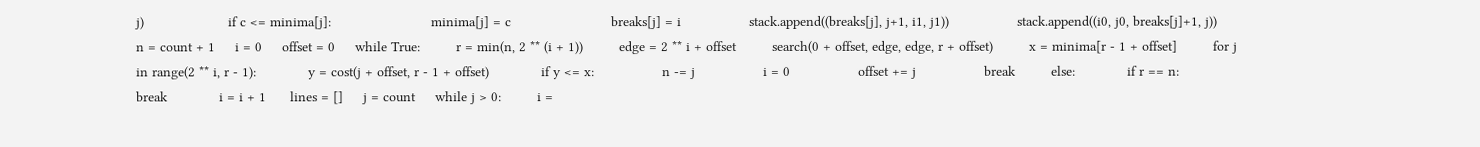j)                     if c <= minima[j]:                         minima[j] = c                         breaks[j] = i                 stack.append((breaks[j], j+1, i1, j1))                 stack.append((i0, j0, breaks[j]+1, j))      n = count + 1     i = 0     offset = 0     while True:         r = min(n, 2 ** (i + 1))         edge = 2 ** i + offset         search(0 + offset, edge, edge, r + offset)         x = minima[r - 1 + offset]         for j in range(2 ** i, r - 1):             y = cost(j + offset, r - 1 + offset)             if y <= x:                 n -= j                 i = 0                 offset += j                 break         else:             if r == n:                 break             i = i + 1      lines = []     j = count     while j > 0:         i =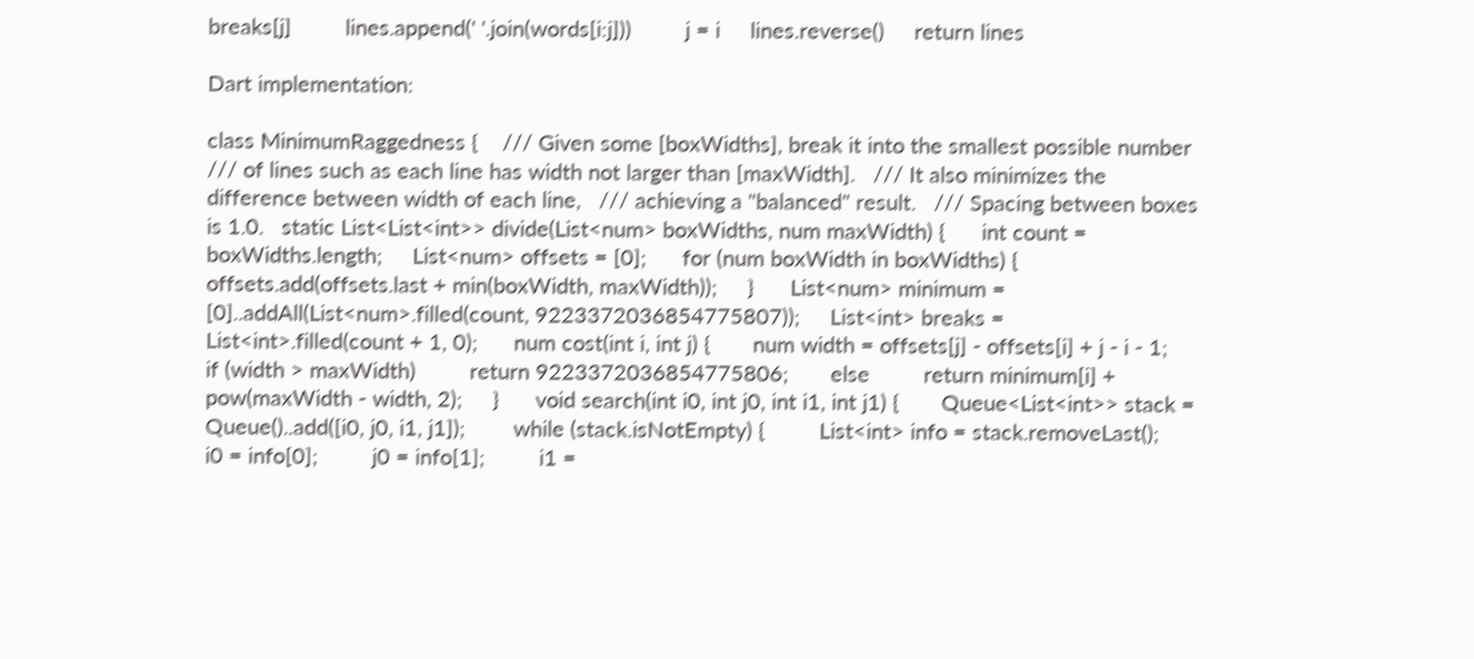breaks[j]         lines.append(' '.join(words[i:j]))         j = i     lines.reverse()     return lines

Dart implementation:

class MinimumRaggedness {    /// Given some [boxWidths], break it into the smallest possible number   /// of lines such as each line has width not larger than [maxWidth].   /// It also minimizes the difference between width of each line,   /// achieving a "balanced" result.   /// Spacing between boxes is 1.0.   static List<List<int>> divide(List<num> boxWidths, num maxWidth) {      int count = boxWidths.length;     List<num> offsets = [0];      for (num boxWidth in boxWidths) {       offsets.add(offsets.last + min(boxWidth, maxWidth));     }      List<num> minimum = [0]..addAll(List<num>.filled(count, 9223372036854775807));     List<int> breaks = List<int>.filled(count + 1, 0);      num cost(int i, int j) {       num width = offsets[j] - offsets[i] + j - i - 1;       if (width > maxWidth)         return 9223372036854775806;       else         return minimum[i] + pow(maxWidth - width, 2);     }      void search(int i0, int j0, int i1, int j1) {       Queue<List<int>> stack = Queue()..add([i0, j0, i1, j1]);        while (stack.isNotEmpty) {         List<int> info = stack.removeLast();         i0 = info[0];         j0 = info[1];         i1 =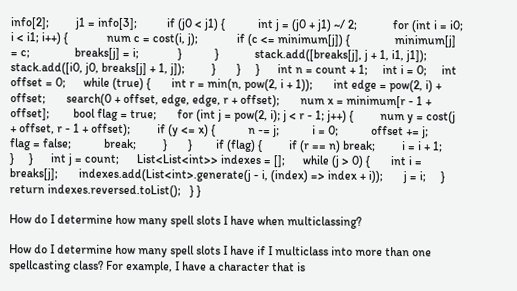info[2];         j1 = info[3];          if (j0 < j1) {           int j = (j0 + j1) ~/ 2;            for (int i = i0; i < i1; i++) {             num c = cost(i, j);             if (c <= minimum[j]) {               minimum[j] = c;               breaks[j] = i;             }           }            stack.add([breaks[j], j + 1, i1, j1]);           stack.add([i0, j0, breaks[j] + 1, j]);         }       }     }      int n = count + 1;     int i = 0;     int offset = 0;      while (true) {       int r = min(n, pow(2, i + 1));       int edge = pow(2, i) + offset;       search(0 + offset, edge, edge, r + offset);       num x = minimum[r - 1 + offset];        bool flag = true;       for (int j = pow(2, i); j < r - 1; j++) {         num y = cost(j + offset, r - 1 + offset);         if (y <= x) {           n -= j;           i = 0;           offset += j;           flag = false;           break;         }       }        if (flag) {         if (r == n) break;         i = i + 1;       }     }      int j = count;      List<List<int>> indexes = [];      while (j > 0) {       int i = breaks[j];       indexes.add(List<int>.generate(j - i, (index) => index + i));       j = i;     }      return indexes.reversed.toList();   } }

How do I determine how many spell slots I have when multiclassing?

How do I determine how many spell slots I have if I multiclass into more than one spellcasting class? For example, I have a character that is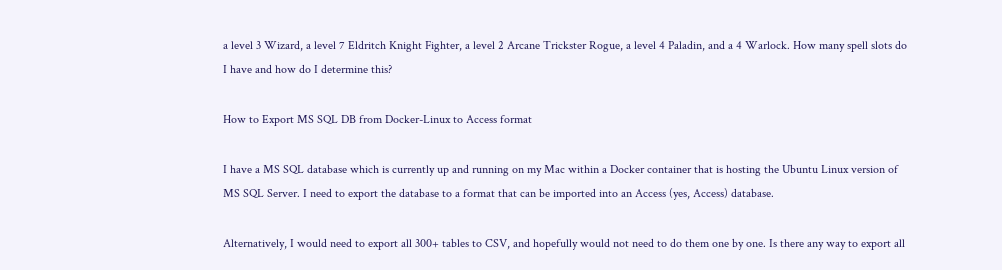a level 3 Wizard, a level 7 Eldritch Knight Fighter, a level 2 Arcane Trickster Rogue, a level 4 Paladin, and a 4 Warlock. How many spell slots do I have and how do I determine this?

How to Export MS SQL DB from Docker-Linux to Access format

I have a MS SQL database which is currently up and running on my Mac within a Docker container that is hosting the Ubuntu Linux version of MS SQL Server. I need to export the database to a format that can be imported into an Access (yes, Access) database.

Alternatively, I would need to export all 300+ tables to CSV, and hopefully would not need to do them one by one. Is there any way to export all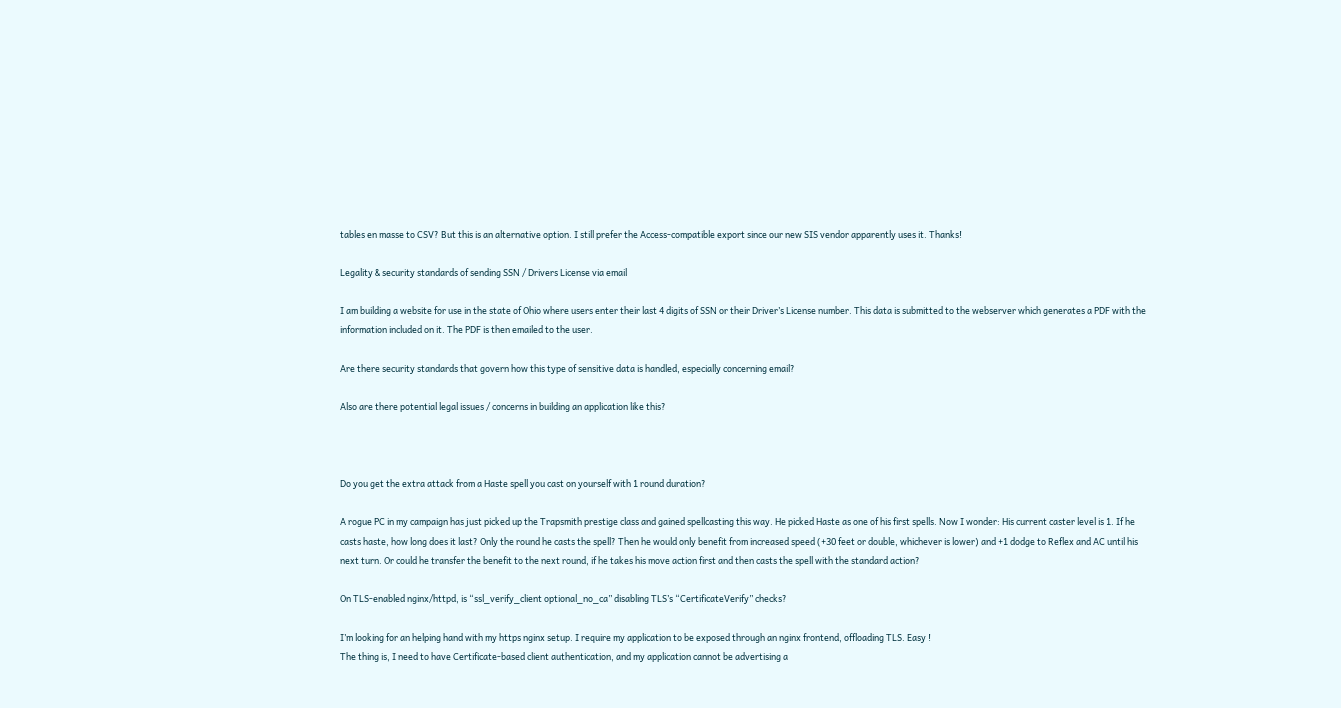tables en masse to CSV? But this is an alternative option. I still prefer the Access-compatible export since our new SIS vendor apparently uses it. Thanks!

Legality & security standards of sending SSN / Drivers License via email

I am building a website for use in the state of Ohio where users enter their last 4 digits of SSN or their Driver’s License number. This data is submitted to the webserver which generates a PDF with the information included on it. The PDF is then emailed to the user.

Are there security standards that govern how this type of sensitive data is handled, especially concerning email?

Also are there potential legal issues / concerns in building an application like this?



Do you get the extra attack from a Haste spell you cast on yourself with 1 round duration?

A rogue PC in my campaign has just picked up the Trapsmith prestige class and gained spellcasting this way. He picked Haste as one of his first spells. Now I wonder: His current caster level is 1. If he casts haste, how long does it last? Only the round he casts the spell? Then he would only benefit from increased speed (+30 feet or double, whichever is lower) and +1 dodge to Reflex and AC until his next turn. Or could he transfer the benefit to the next round, if he takes his move action first and then casts the spell with the standard action?

On TLS-enabled nginx/httpd, is “ssl_verify_client optional_no_ca” disabling TLS’s “CertificateVerify” checks?

I’m looking for an helping hand with my https nginx setup. I require my application to be exposed through an nginx frontend, offloading TLS. Easy !
The thing is, I need to have Certificate-based client authentication, and my application cannot be advertising a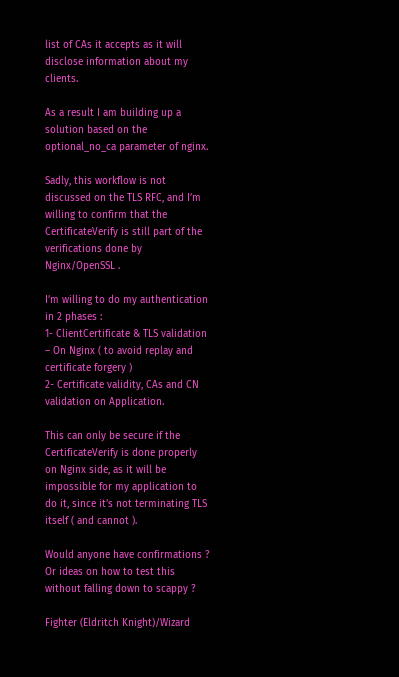list of CAs it accepts as it will disclose information about my clients.

As a result I am building up a solution based on the optional_no_ca parameter of nginx.

Sadly, this workflow is not discussed on the TLS RFC, and I’m willing to confirm that the CertificateVerify is still part of the verifications done by Nginx/OpenSSL .

I’m willing to do my authentication in 2 phases :
1- ClientCertificate & TLS validation – On Nginx ( to avoid replay and certificate forgery )
2- Certificate validity, CAs and CN validation on Application.

This can only be secure if the CertificateVerify is done properly on Nginx side, as it will be impossible for my application to do it, since it’s not terminating TLS itself ( and cannot ).

Would anyone have confirmations ? Or ideas on how to test this without falling down to scappy ?

Fighter (Eldritch Knight)/Wizard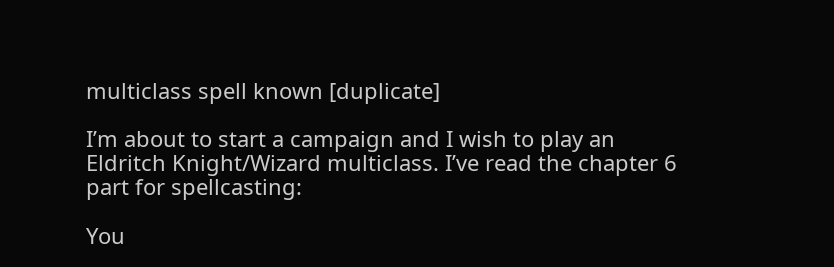multiclass spell known [duplicate]

I’m about to start a campaign and I wish to play an Eldritch Knight/Wizard multiclass. I’ve read the chapter 6 part for spellcasting:

You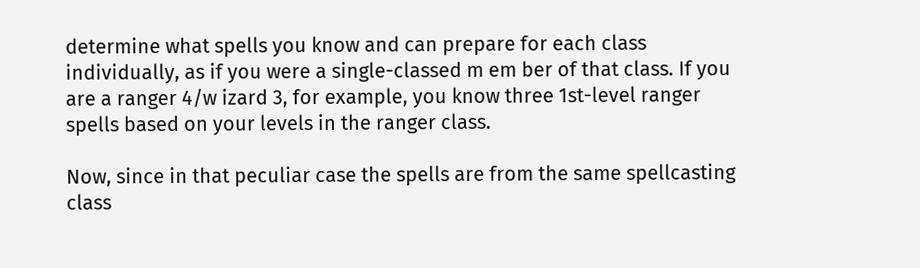determine what spells you know and can prepare for each class individually, as if you were a single-classed m em ber of that class. If you are a ranger 4/w izard 3, for example, you know three 1st-level ranger spells based on your levels in the ranger class.

Now, since in that peculiar case the spells are from the same spellcasting class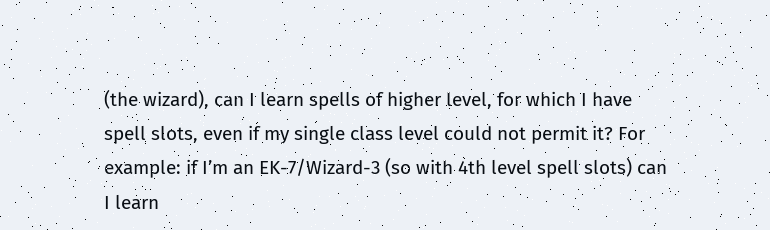(the wizard), can I learn spells of higher level, for which I have spell slots, even if my single class level could not permit it? For example: if I’m an EK-7/Wizard-3 (so with 4th level spell slots) can I learn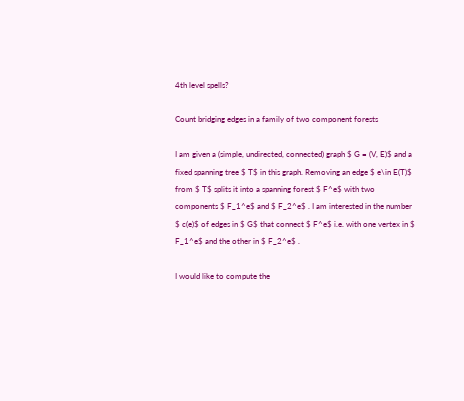4th level spells?

Count bridging edges in a family of two component forests

I am given a (simple, undirected, connected) graph $ G = (V, E)$ and a fixed spanning tree $ T$ in this graph. Removing an edge $ e\in E(T)$ from $ T$ splits it into a spanning forest $ F^e$ with two components $ F_1^e$ and $ F_2^e$ . I am interested in the number $ c(e)$ of edges in $ G$ that connect $ F^e$ i.e. with one vertex in $ F_1^e$ and the other in $ F_2^e$ .

I would like to compute the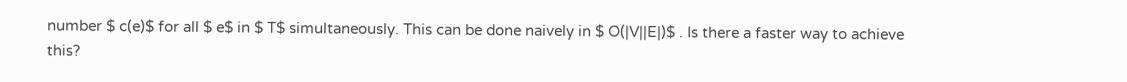number $ c(e)$ for all $ e$ in $ T$ simultaneously. This can be done naively in $ O(|V||E|)$ . Is there a faster way to achieve this?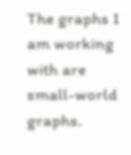The graphs I am working with are small-world graphs.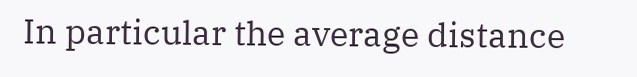In particular the average distance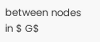between nodes in $ G$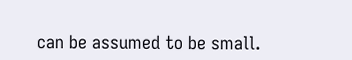can be assumed to be small.